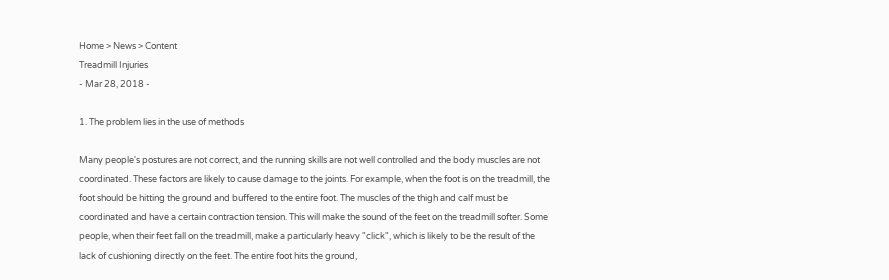Home > News > Content
Treadmill Injuries
- Mar 28, 2018 -

1. The problem lies in the use of methods

Many people's postures are not correct, and the running skills are not well controlled and the body muscles are not coordinated. These factors are likely to cause damage to the joints. For example, when the foot is on the treadmill, the foot should be hitting the ground and buffered to the entire foot. The muscles of the thigh and calf must be coordinated and have a certain contraction tension. This will make the sound of the feet on the treadmill softer. Some people, when their feet fall on the treadmill, make a particularly heavy "click", which is likely to be the result of the lack of cushioning directly on the feet. The entire foot hits the ground,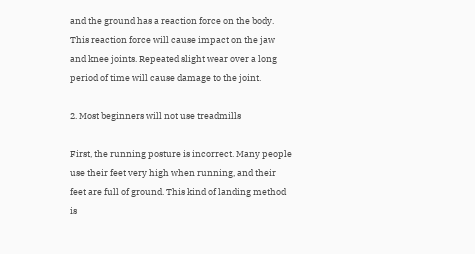and the ground has a reaction force on the body. This reaction force will cause impact on the jaw and knee joints. Repeated slight wear over a long period of time will cause damage to the joint.

2. Most beginners will not use treadmills

First, the running posture is incorrect. Many people use their feet very high when running, and their feet are full of ground. This kind of landing method is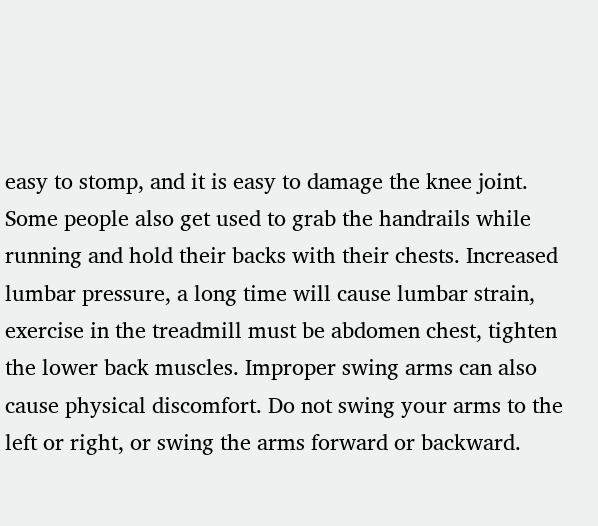easy to stomp, and it is easy to damage the knee joint. Some people also get used to grab the handrails while running and hold their backs with their chests. Increased lumbar pressure, a long time will cause lumbar strain, exercise in the treadmill must be abdomen chest, tighten the lower back muscles. Improper swing arms can also cause physical discomfort. Do not swing your arms to the left or right, or swing the arms forward or backward.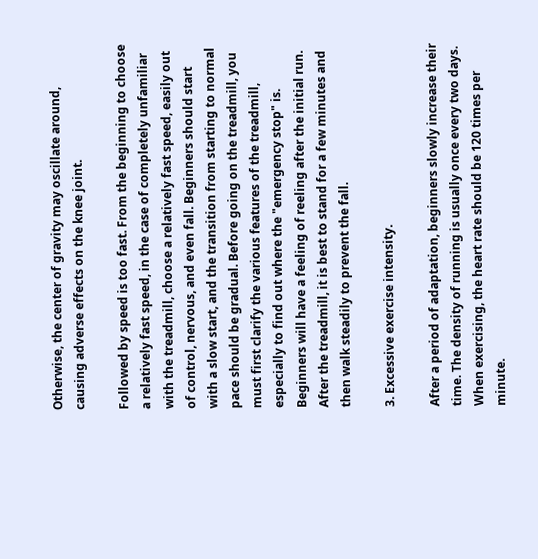Otherwise, the center of gravity may oscillate around, causing adverse effects on the knee joint.

Followed by speed is too fast. From the beginning to choose a relatively fast speed, in the case of completely unfamiliar with the treadmill, choose a relatively fast speed, easily out of control, nervous, and even fall. Beginners should start with a slow start, and the transition from starting to normal pace should be gradual. Before going on the treadmill, you must first clarify the various features of the treadmill, especially to find out where the "emergency stop" is. Beginners will have a feeling of reeling after the initial run. After the treadmill, it is best to stand for a few minutes and then walk steadily to prevent the fall.

3. Excessive exercise intensity.

After a period of adaptation, beginners slowly increase their time. The density of running is usually once every two days. When exercising, the heart rate should be 120 times per minute.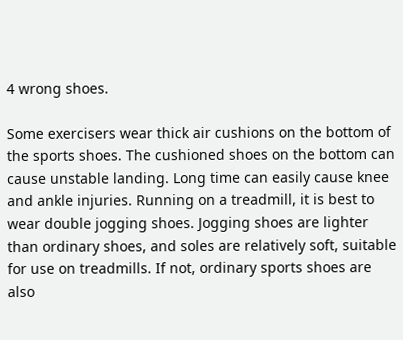4 wrong shoes.

Some exercisers wear thick air cushions on the bottom of the sports shoes. The cushioned shoes on the bottom can cause unstable landing. Long time can easily cause knee and ankle injuries. Running on a treadmill, it is best to wear double jogging shoes. Jogging shoes are lighter than ordinary shoes, and soles are relatively soft, suitable for use on treadmills. If not, ordinary sports shoes are also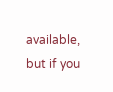available, but if you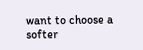want to choose a softer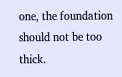one, the foundation should not be too thick.